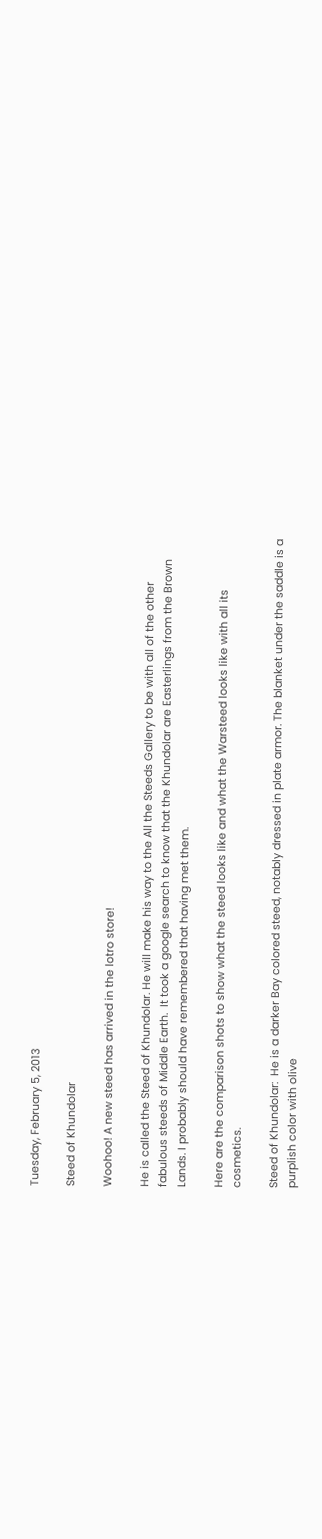Tuesday, February 5, 2013

Steed of Khundolar

Woohoo! A new steed has arrived in the lotro store!

He is called the Steed of Khundolar. He will make his way to the All the Steeds Gallery to be with all of the other fabulous steeds of Middle Earth.  It took a google search to know that the Khundolar are Easterlings from the Brown Lands. I probably should have remembered that having met them.

Here are the comparison shots to show what the steed looks like and what the Warsteed looks like with all its cosmetics.

Steed of Khundolar:  He is a darker Bay colored steed, notably dressed in plate armor. The blanket under the saddle is a purplish color with olive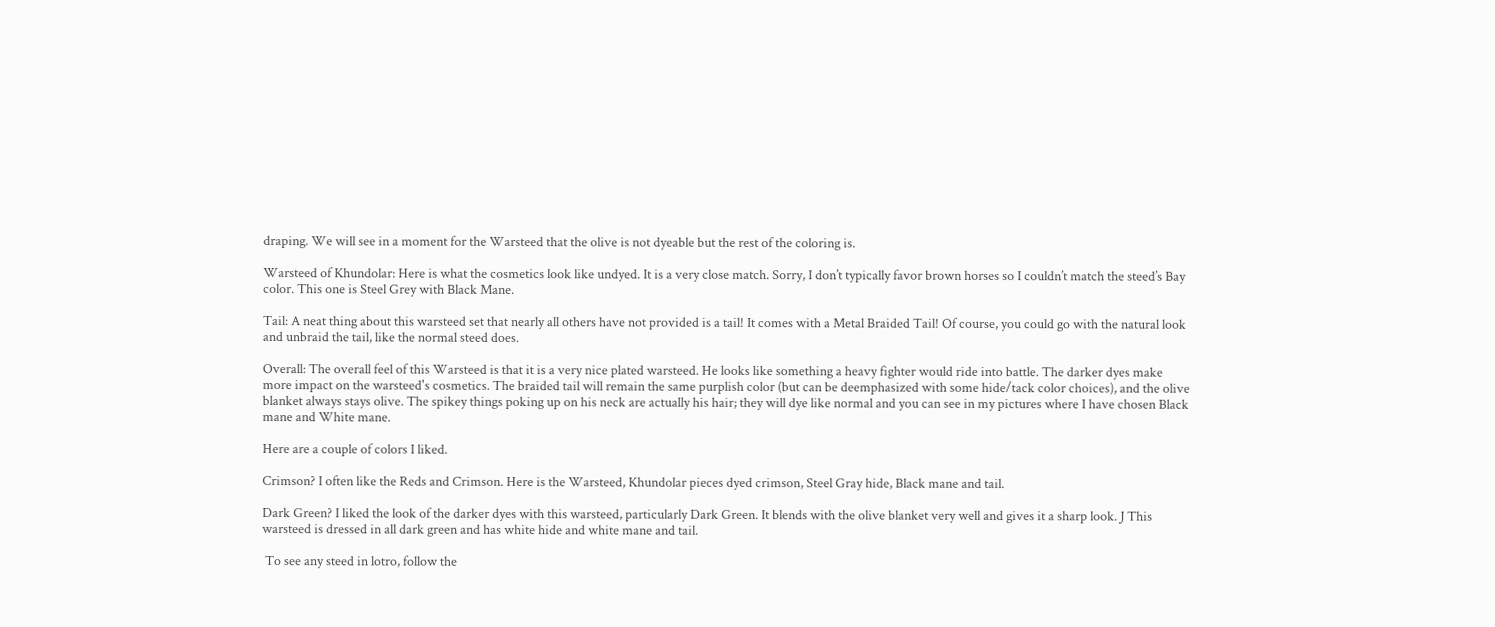draping. We will see in a moment for the Warsteed that the olive is not dyeable but the rest of the coloring is.

Warsteed of Khundolar: Here is what the cosmetics look like undyed. It is a very close match. Sorry, I don’t typically favor brown horses so I couldn’t match the steed’s Bay color. This one is Steel Grey with Black Mane.

Tail: A neat thing about this warsteed set that nearly all others have not provided is a tail! It comes with a Metal Braided Tail! Of course, you could go with the natural look and unbraid the tail, like the normal steed does.

Overall: The overall feel of this Warsteed is that it is a very nice plated warsteed. He looks like something a heavy fighter would ride into battle. The darker dyes make more impact on the warsteed's cosmetics. The braided tail will remain the same purplish color (but can be deemphasized with some hide/tack color choices), and the olive blanket always stays olive. The spikey things poking up on his neck are actually his hair; they will dye like normal and you can see in my pictures where I have chosen Black mane and White mane.

Here are a couple of colors I liked.

Crimson? I often like the Reds and Crimson. Here is the Warsteed, Khundolar pieces dyed crimson, Steel Gray hide, Black mane and tail.

Dark Green? I liked the look of the darker dyes with this warsteed, particularly Dark Green. It blends with the olive blanket very well and gives it a sharp look. J This warsteed is dressed in all dark green and has white hide and white mane and tail.

 To see any steed in lotro, follow the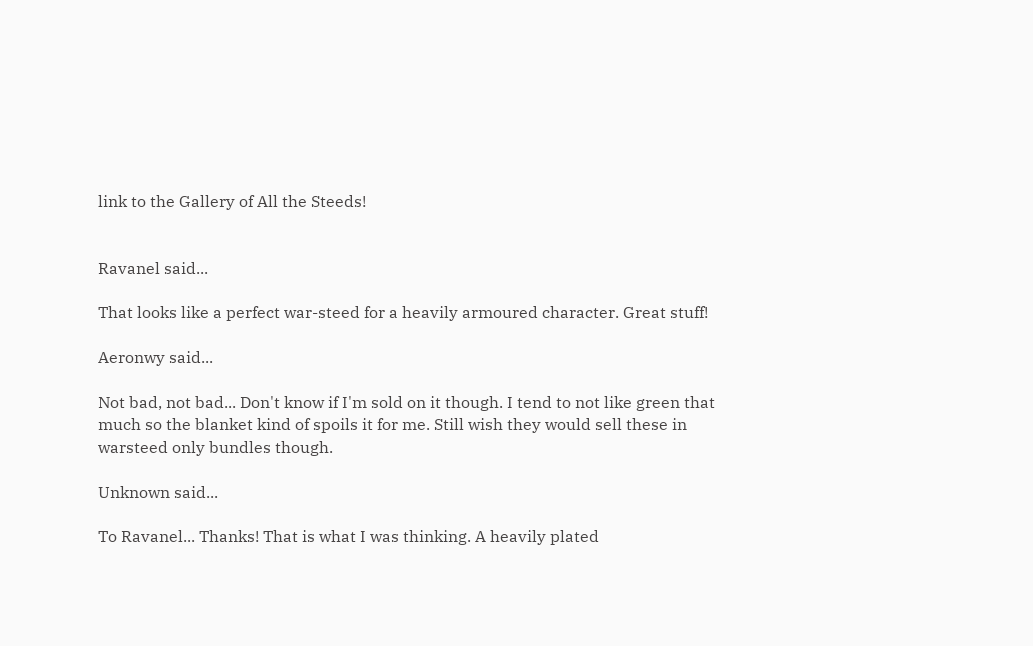link to the Gallery of All the Steeds!


Ravanel said...

That looks like a perfect war-steed for a heavily armoured character. Great stuff!

Aeronwy said...

Not bad, not bad... Don't know if I'm sold on it though. I tend to not like green that much so the blanket kind of spoils it for me. Still wish they would sell these in warsteed only bundles though.

Unknown said...

To Ravanel... Thanks! That is what I was thinking. A heavily plated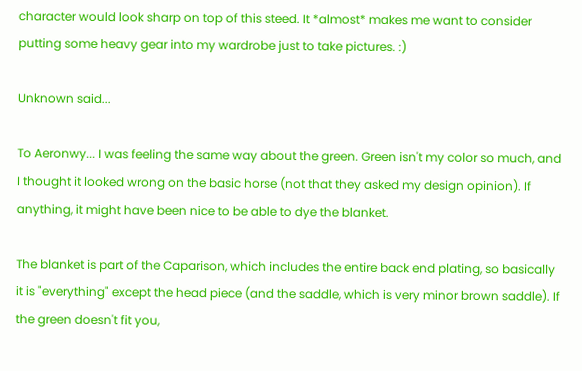character would look sharp on top of this steed. It *almost* makes me want to consider putting some heavy gear into my wardrobe just to take pictures. :)

Unknown said...

To Aeronwy... I was feeling the same way about the green. Green isn't my color so much, and I thought it looked wrong on the basic horse (not that they asked my design opinion). If anything, it might have been nice to be able to dye the blanket.

The blanket is part of the Caparison, which includes the entire back end plating, so basically it is "everything" except the head piece (and the saddle, which is very minor brown saddle). If the green doesn't fit you,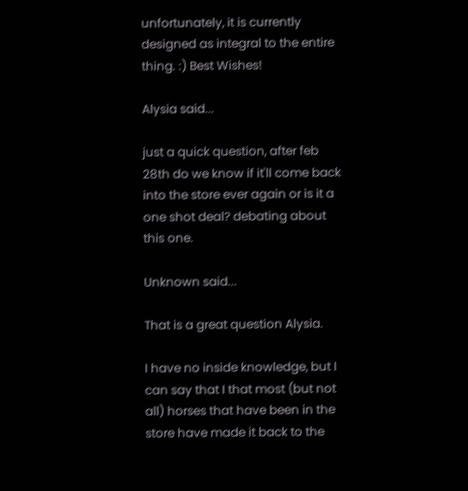unfortunately, it is currently designed as integral to the entire thing. :) Best Wishes!

Alysia said...

just a quick question, after feb 28th do we know if it'll come back into the store ever again or is it a one shot deal? debating about this one.

Unknown said...

That is a great question Alysia.

I have no inside knowledge, but I can say that I that most (but not all) horses that have been in the store have made it back to the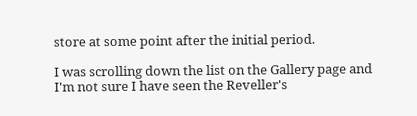store at some point after the initial period.

I was scrolling down the list on the Gallery page and I'm not sure I have seen the Reveller's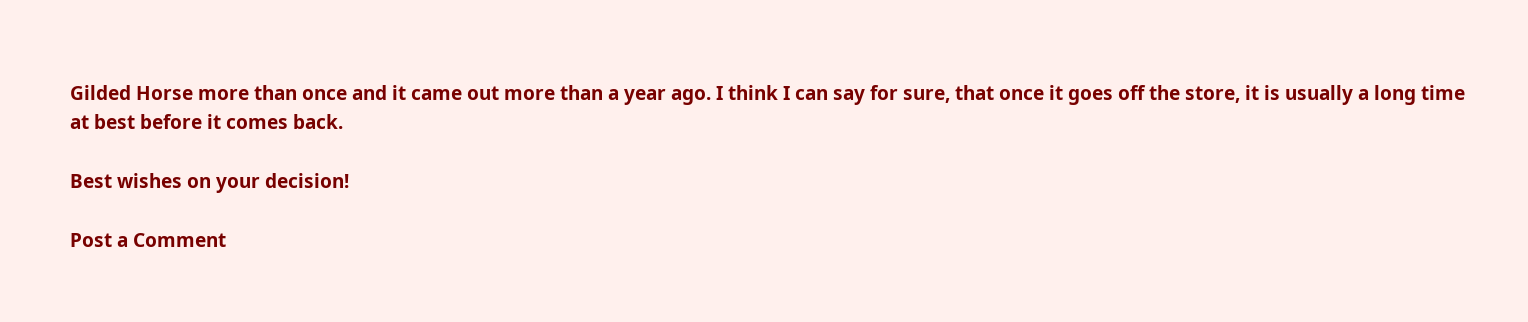Gilded Horse more than once and it came out more than a year ago. I think I can say for sure, that once it goes off the store, it is usually a long time at best before it comes back.

Best wishes on your decision!

Post a Comment